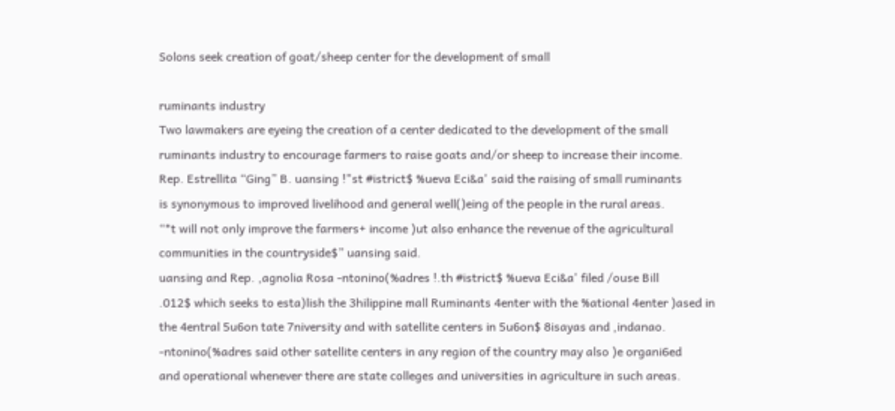Solons seek creation of goat/sheep center for the development of small

ruminants industry
Two lawmakers are eyeing the creation of a center dedicated to the development of the small
ruminants industry to encourage farmers to raise goats and/or sheep to increase their income.
Rep. Estrellita “Ging” B. uansing !"st #istrict$ %ueva Eci&a' said the raising of small ruminants
is synonymous to improved livelihood and general well()eing of the people in the rural areas.
“*t will not only improve the farmers+ income )ut also enhance the revenue of the agricultural
communities in the countryside$” uansing said.
uansing and Rep. ,agnolia Rosa -ntonino(%adres !.th #istrict$ %ueva Eci&a' filed /ouse Bill
.012$ which seeks to esta)lish the 3hilippine mall Ruminants 4enter with the %ational 4enter )ased in
the 4entral 5u6on tate 7niversity and with satellite centers in 5u6on$ 8isayas and ,indanao.
-ntonino(%adres said other satellite centers in any region of the country may also )e organi6ed
and operational whenever there are state colleges and universities in agriculture in such areas.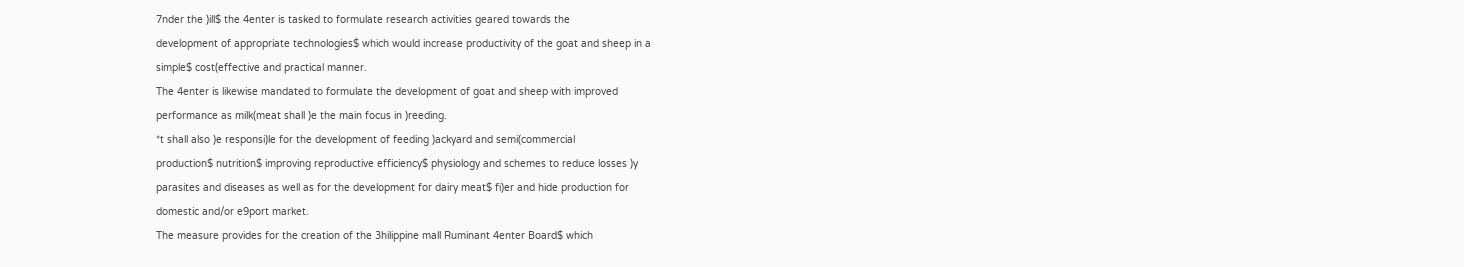7nder the )ill$ the 4enter is tasked to formulate research activities geared towards the
development of appropriate technologies$ which would increase productivity of the goat and sheep in a
simple$ cost(effective and practical manner.
The 4enter is likewise mandated to formulate the development of goat and sheep with improved
performance as milk(meat shall )e the main focus in )reeding.
*t shall also )e responsi)le for the development of feeding )ackyard and semi(commercial
production$ nutrition$ improving reproductive efficiency$ physiology and schemes to reduce losses )y
parasites and diseases as well as for the development for dairy meat$ fi)er and hide production for
domestic and/or e9port market.
The measure provides for the creation of the 3hilippine mall Ruminant 4enter Board$ which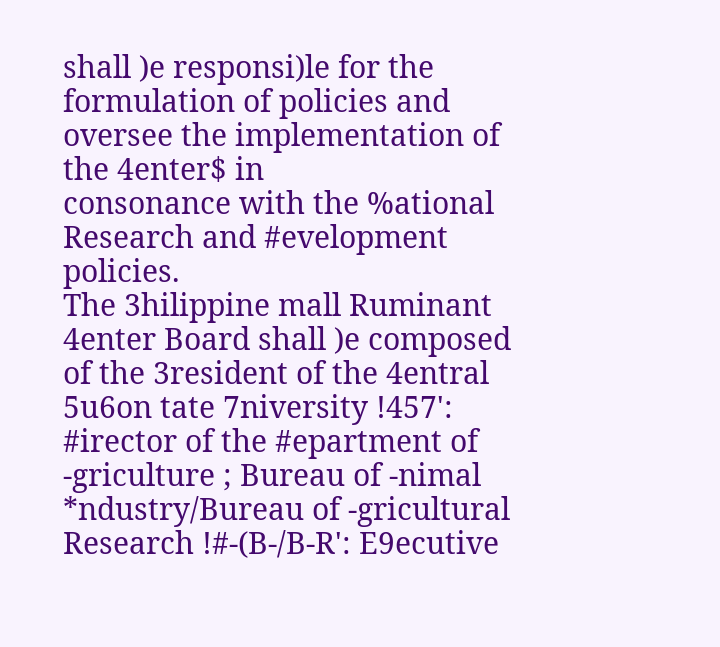shall )e responsi)le for the formulation of policies and oversee the implementation of the 4enter$ in
consonance with the %ational Research and #evelopment policies.
The 3hilippine mall Ruminant 4enter Board shall )e composed of the 3resident of the 4entral
5u6on tate 7niversity !457': #irector of the #epartment of -griculture ; Bureau of -nimal
*ndustry/Bureau of -gricultural Research !#-(B-/B-R': E9ecutive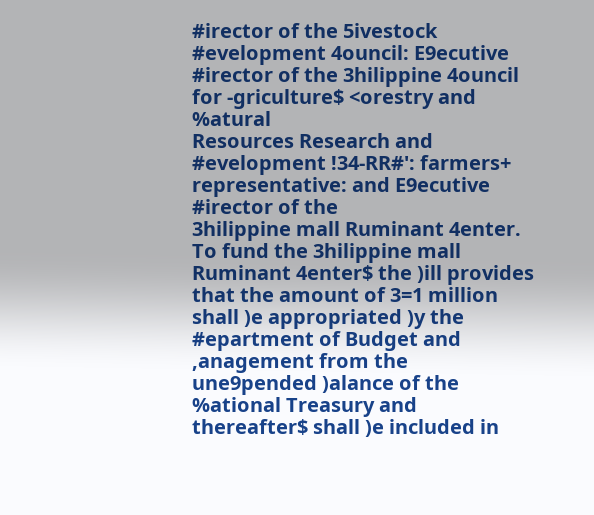#irector of the 5ivestock
#evelopment 4ouncil: E9ecutive #irector of the 3hilippine 4ouncil for -griculture$ <orestry and %atural
Resources Research and #evelopment !34-RR#': farmers+ representative: and E9ecutive #irector of the
3hilippine mall Ruminant 4enter.
To fund the 3hilippine mall Ruminant 4enter$ the )ill provides that the amount of 3=1 million
shall )e appropriated )y the #epartment of Budget and ,anagement from the une9pended )alance of the
%ational Treasury and thereafter$ shall )e included in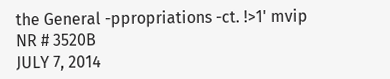the General -ppropriations -ct. !>1' mvip
NR # 3520B
JULY 7, 2014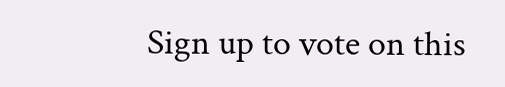Sign up to vote on this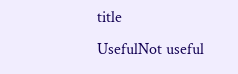title
UsefulNot useful